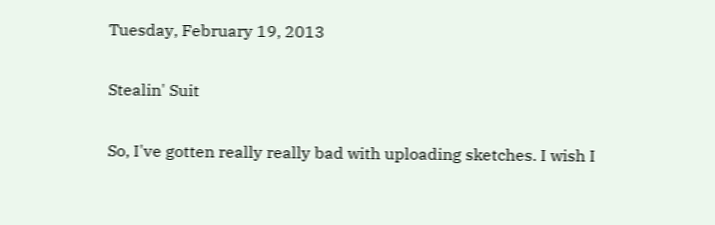Tuesday, February 19, 2013

Stealin' Suit

So, I've gotten really really bad with uploading sketches. I wish I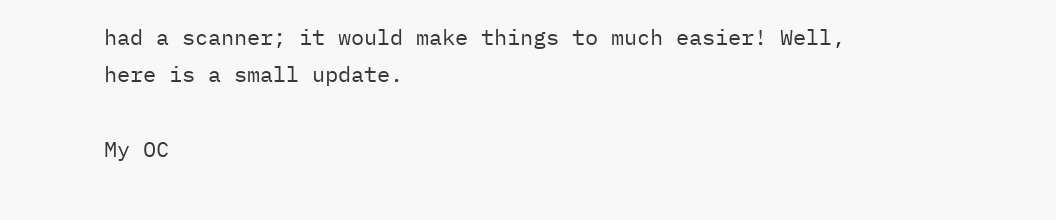had a scanner; it would make things to much easier! Well, here is a small update.

My OC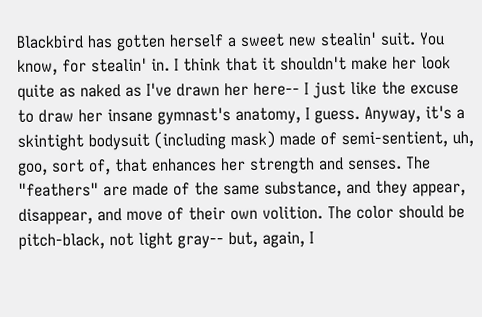Blackbird has gotten herself a sweet new stealin' suit. You know, for stealin' in. I think that it shouldn't make her look quite as naked as I've drawn her here-- I just like the excuse to draw her insane gymnast's anatomy, I guess. Anyway, it's a skintight bodysuit (including mask) made of semi-sentient, uh, goo, sort of, that enhances her strength and senses. The "feathers" are made of the same substance, and they appear, disappear, and move of their own volition. The color should be pitch-black, not light gray-- but, again, I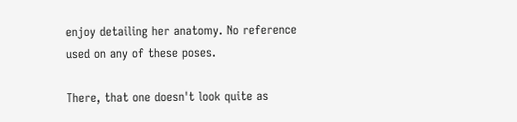enjoy detailing her anatomy. No reference used on any of these poses.

There, that one doesn't look quite as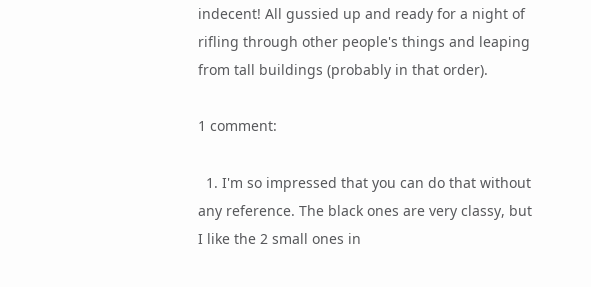indecent! All gussied up and ready for a night of rifling through other people's things and leaping from tall buildings (probably in that order).

1 comment:

  1. I'm so impressed that you can do that without any reference. The black ones are very classy, but I like the 2 small ones in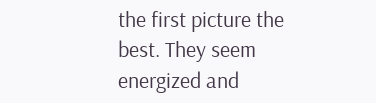the first picture the best. They seem energized and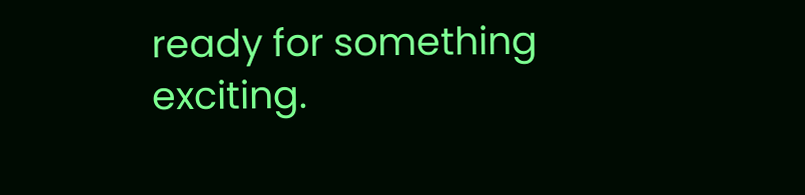ready for something exciting.